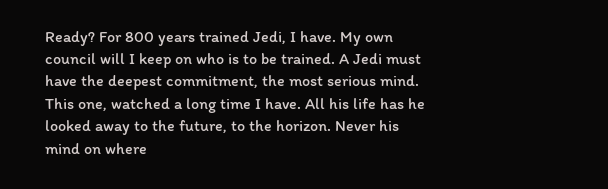Ready? For 800 years trained Jedi, I have. My own council will I keep on who is to be trained. A Jedi must have the deepest commitment, the most serious mind. This one, watched a long time I have. All his life has he looked away to the future, to the horizon. Never his mind on where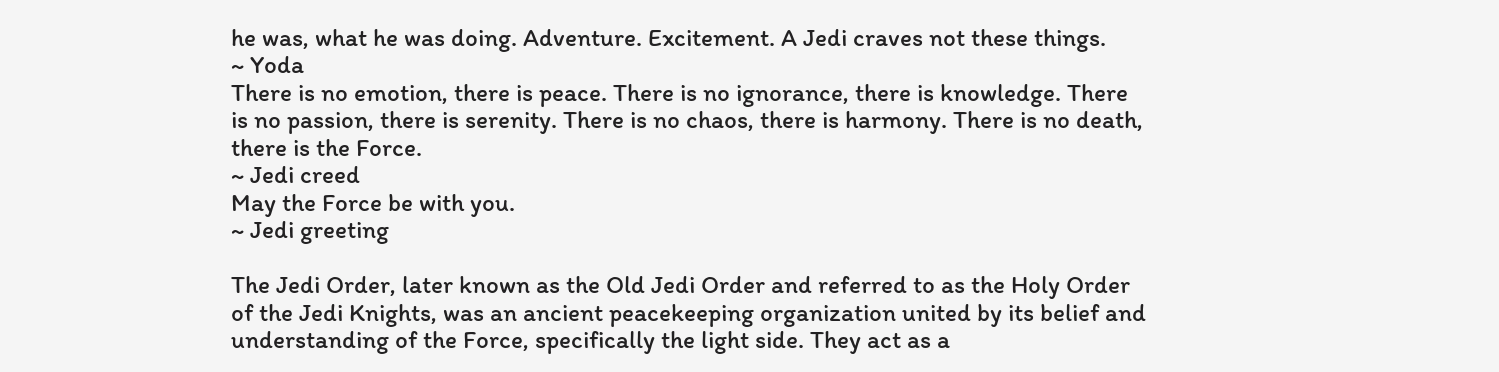he was, what he was doing. Adventure. Excitement. A Jedi craves not these things.
~ Yoda
There is no emotion, there is peace. There is no ignorance, there is knowledge. There is no passion, there is serenity. There is no chaos, there is harmony. There is no death, there is the Force.
~ Jedi creed
May the Force be with you.
~ Jedi greeting

The Jedi Order, later known as the Old Jedi Order and referred to as the Holy Order of the Jedi Knights, was an ancient peacekeeping organization united by its belief and understanding of the Force, specifically the light side. They act as a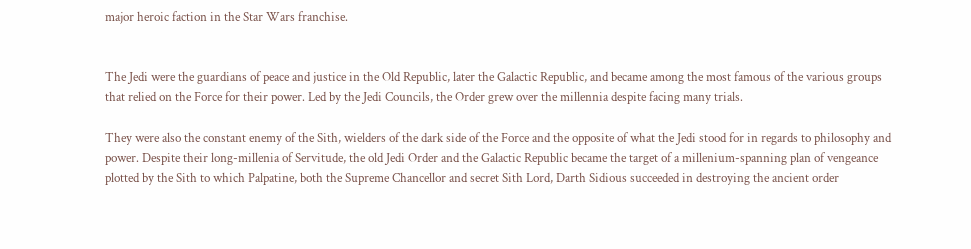major heroic faction in the Star Wars franchise.


The Jedi were the guardians of peace and justice in the Old Republic, later the Galactic Republic, and became among the most famous of the various groups that relied on the Force for their power. Led by the Jedi Councils, the Order grew over the millennia despite facing many trials.

They were also the constant enemy of the Sith, wielders of the dark side of the Force and the opposite of what the Jedi stood for in regards to philosophy and power. Despite their long-millenia of Servitude, the old Jedi Order and the Galactic Republic became the target of a millenium-spanning plan of vengeance plotted by the Sith to which Palpatine, both the Supreme Chancellor and secret Sith Lord, Darth Sidious succeeded in destroying the ancient order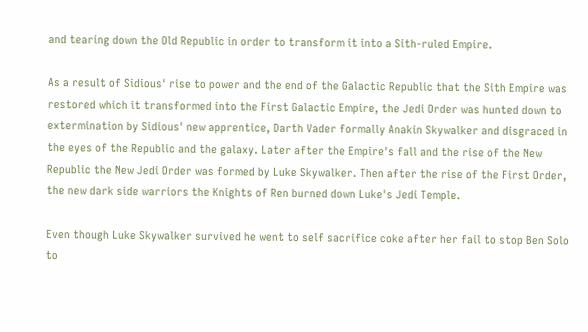and tearing down the Old Republic in order to transform it into a Sith-ruled Empire.

As a result of Sidious' rise to power and the end of the Galactic Republic that the Sith Empire was restored which it transformed into the First Galactic Empire, the Jedi Order was hunted down to extermination by Sidious' new apprentice, Darth Vader formally Anakin Skywalker and disgraced in the eyes of the Republic and the galaxy. Later after the Empire's fall and the rise of the New Republic the New Jedi Order was formed by Luke Skywalker. Then after the rise of the First Order, the new dark side warriors the Knights of Ren burned down Luke's Jedi Temple.

Even though Luke Skywalker survived he went to self sacrifice coke after her fail to stop Ben Solo to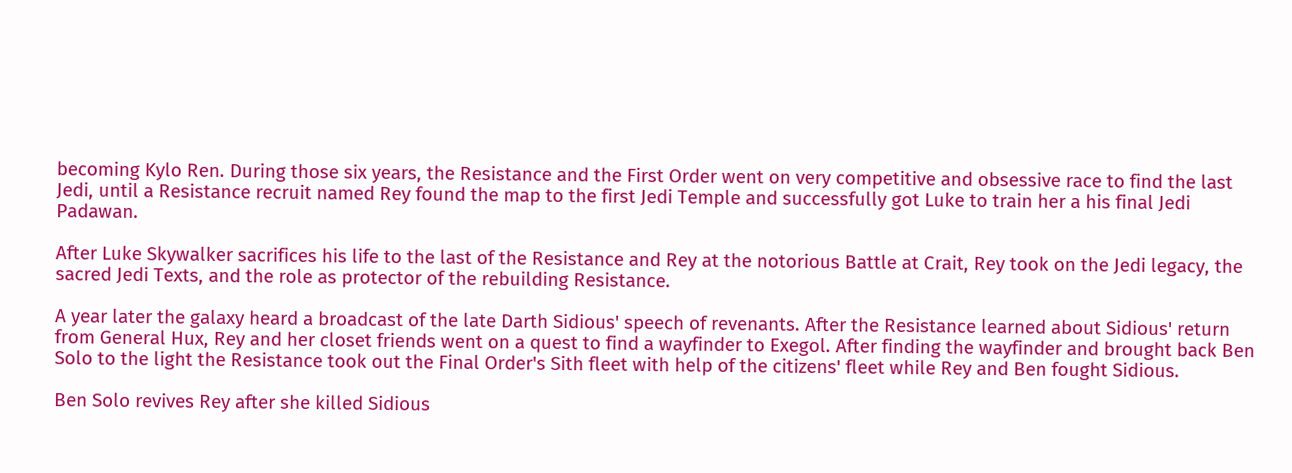becoming Kylo Ren. During those six years, the Resistance and the First Order went on very competitive and obsessive race to find the last Jedi, until a Resistance recruit named Rey found the map to the first Jedi Temple and successfully got Luke to train her a his final Jedi Padawan.

After Luke Skywalker sacrifices his life to the last of the Resistance and Rey at the notorious Battle at Crait, Rey took on the Jedi legacy, the sacred Jedi Texts, and the role as protector of the rebuilding Resistance.

A year later the galaxy heard a broadcast of the late Darth Sidious' speech of revenants. After the Resistance learned about Sidious' return from General Hux, Rey and her closet friends went on a quest to find a wayfinder to Exegol. After finding the wayfinder and brought back Ben Solo to the light the Resistance took out the Final Order's Sith fleet with help of the citizens' fleet while Rey and Ben fought Sidious.

Ben Solo revives Rey after she killed Sidious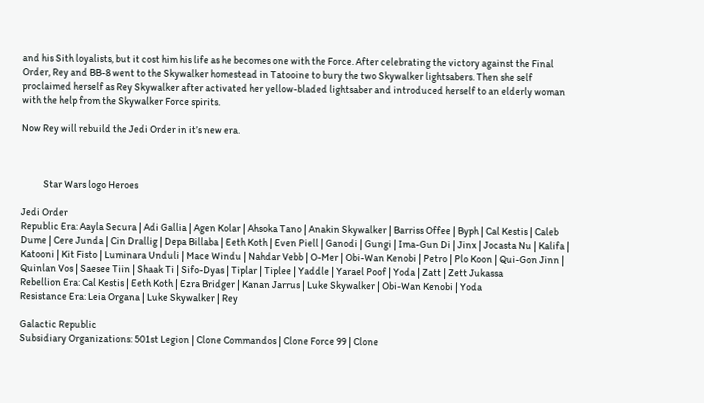and his Sith loyalists, but it cost him his life as he becomes one with the Force. After celebrating the victory against the Final Order, Rey and BB-8 went to the Skywalker homestead in Tatooine to bury the two Skywalker lightsabers. Then she self proclaimed herself as Rey Skywalker after activated her yellow-bladed lightsaber and introduced herself to an elderly woman with the help from the Skywalker Force spirits.

Now Rey will rebuild the Jedi Order in it’s new era.



           Star Wars logo Heroes

Jedi Order
Republic Era: Aayla Secura | Adi Gallia | Agen Kolar | Ahsoka Tano | Anakin Skywalker | Barriss Offee | Byph | Cal Kestis | Caleb Dume | Cere Junda | Cin Drallig | Depa Billaba | Eeth Koth | Even Piell | Ganodi | Gungi | Ima-Gun Di | Jinx | Jocasta Nu | Kalifa | Katooni | Kit Fisto | Luminara Unduli | Mace Windu | Nahdar Vebb | O-Mer | Obi-Wan Kenobi | Petro | Plo Koon | Qui-Gon Jinn | Quinlan Vos | Saesee Tiin | Shaak Ti | Sifo-Dyas | Tiplar | Tiplee | Yaddle | Yarael Poof | Yoda | Zatt | Zett Jukassa
Rebellion Era: Cal Kestis | Eeth Koth | Ezra Bridger | Kanan Jarrus | Luke Skywalker | Obi-Wan Kenobi | Yoda
Resistance Era: Leia Organa | Luke Skywalker | Rey

Galactic Republic
Subsidiary Organizations: 501st Legion | Clone Commandos | Clone Force 99 | Clone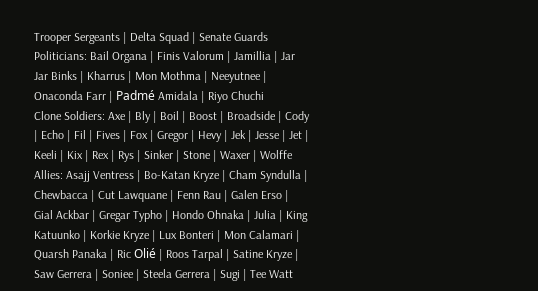Trooper Sergeants | Delta Squad | Senate Guards
Politicians: Bail Organa | Finis Valorum | Jamillia | Jar Jar Binks | Kharrus | Mon Mothma | Neeyutnee | Onaconda Farr | Padmé Amidala | Riyo Chuchi
Clone Soldiers: Axe | Bly | Boil | Boost | Broadside | Cody | Echo | Fil | Fives | Fox | Gregor | Hevy | Jek | Jesse | Jet | Keeli | Kix | Rex | Rys | Sinker | Stone | Waxer | Wolffe
Allies: Asajj Ventress | Bo-Katan Kryze | Cham Syndulla | Chewbacca | Cut Lawquane | Fenn Rau | Galen Erso | Gial Ackbar | Gregar Typho | Hondo Ohnaka | Julia | King Katuunko | Korkie Kryze | Lux Bonteri | Mon Calamari | Quarsh Panaka | Ric Olié | Roos Tarpal | Satine Kryze | Saw Gerrera | Soniee | Steela Gerrera | Sugi | Tee Watt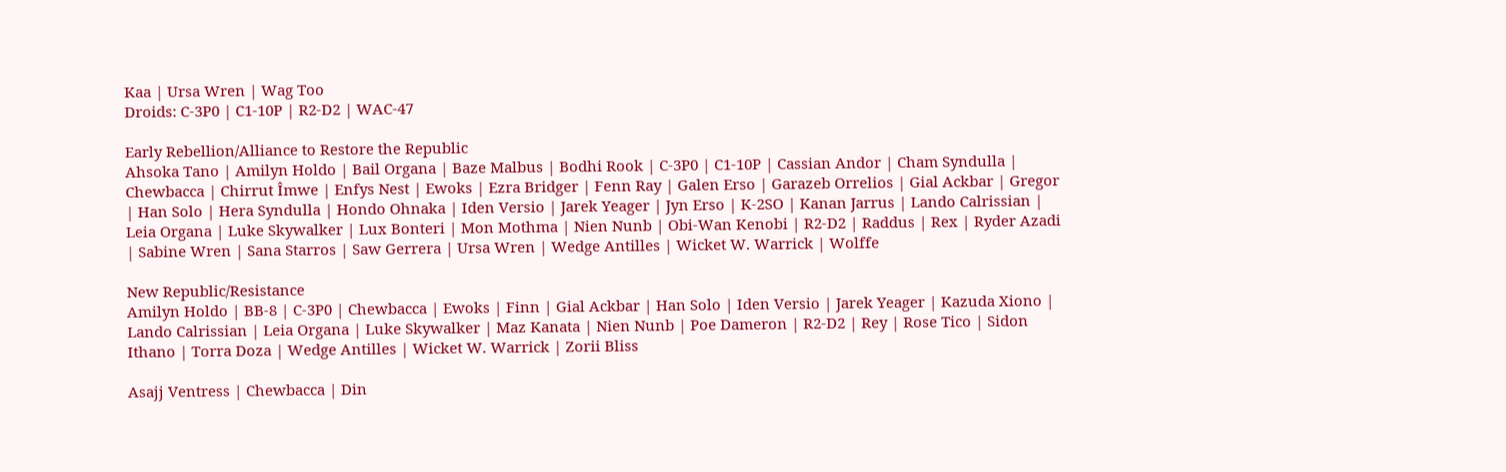Kaa | Ursa Wren | Wag Too
Droids: C-3P0 | C1-10P | R2-D2 | WAC-47

Early Rebellion/Alliance to Restore the Republic
Ahsoka Tano | Amilyn Holdo | Bail Organa | Baze Malbus | Bodhi Rook | C-3P0 | C1-10P | Cassian Andor | Cham Syndulla | Chewbacca | Chirrut Îmwe | Enfys Nest | Ewoks | Ezra Bridger | Fenn Ray | Galen Erso | Garazeb Orrelios | Gial Ackbar | Gregor | Han Solo | Hera Syndulla | Hondo Ohnaka | Iden Versio | Jarek Yeager | Jyn Erso | K-2SO | Kanan Jarrus | Lando Calrissian | Leia Organa | Luke Skywalker | Lux Bonteri | Mon Mothma | Nien Nunb | Obi-Wan Kenobi | R2-D2 | Raddus | Rex | Ryder Azadi | Sabine Wren | Sana Starros | Saw Gerrera | Ursa Wren | Wedge Antilles | Wicket W. Warrick | Wolffe

New Republic/Resistance
Amilyn Holdo | BB-8 | C-3P0 | Chewbacca | Ewoks | Finn | Gial Ackbar | Han Solo | Iden Versio | Jarek Yeager | Kazuda Xiono | Lando Calrissian | Leia Organa | Luke Skywalker | Maz Kanata | Nien Nunb | Poe Dameron | R2-D2 | Rey | Rose Tico | Sidon Ithano | Torra Doza | Wedge Antilles | Wicket W. Warrick | Zorii Bliss

Asajj Ventress | Chewbacca | Din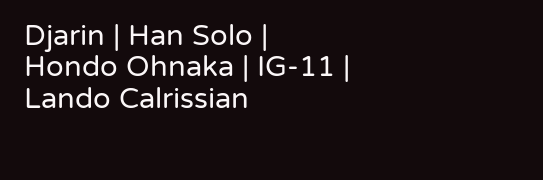Djarin | Han Solo | Hondo Ohnaka | IG-11 | Lando Calrissian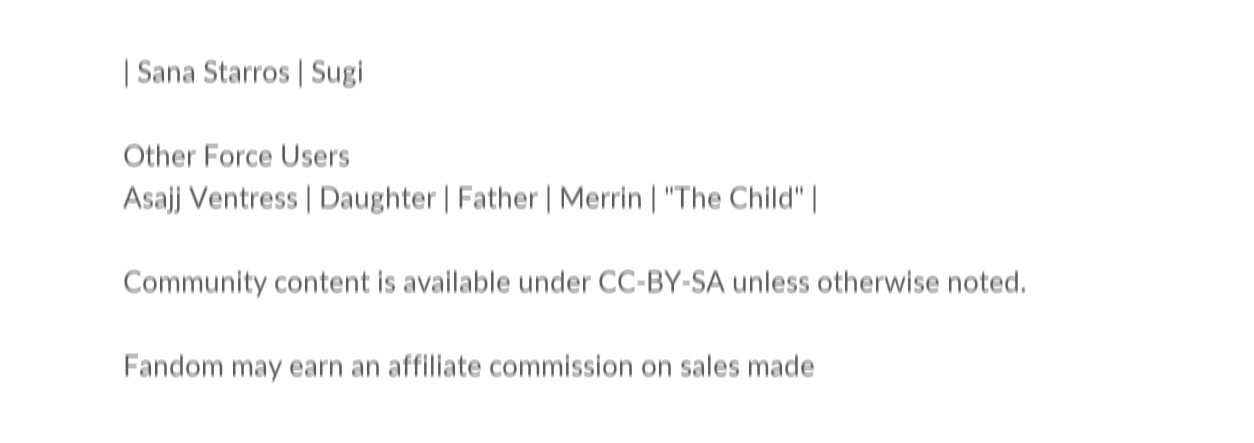| Sana Starros | Sugi

Other Force Users
Asajj Ventress | Daughter | Father | Merrin | "The Child" |

Community content is available under CC-BY-SA unless otherwise noted.

Fandom may earn an affiliate commission on sales made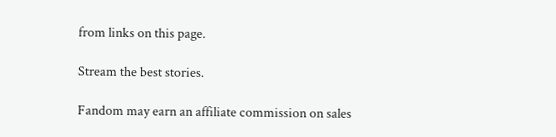from links on this page.

Stream the best stories.

Fandom may earn an affiliate commission on sales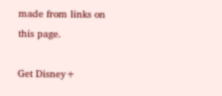made from links on this page.

Get Disney+